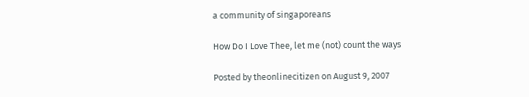a community of singaporeans

How Do I Love Thee, let me (not) count the ways

Posted by theonlinecitizen on August 9, 2007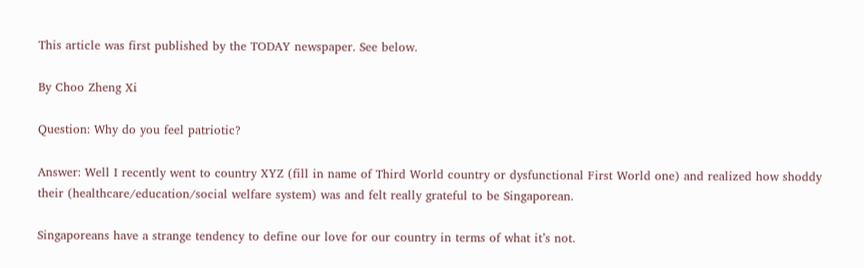This article was first published by the TODAY newspaper. See below.

By Choo Zheng Xi

Question: Why do you feel patriotic?

Answer: Well I recently went to country XYZ (fill in name of Third World country or dysfunctional First World one) and realized how shoddy their (healthcare/education/social welfare system) was and felt really grateful to be Singaporean.

Singaporeans have a strange tendency to define our love for our country in terms of what it’s not.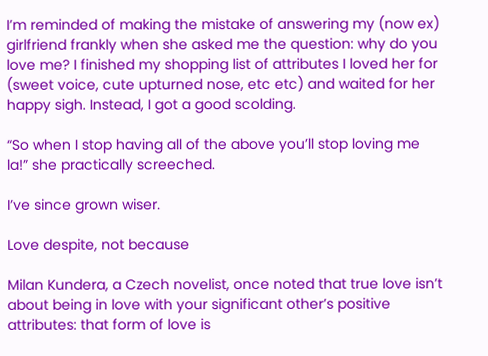I’m reminded of making the mistake of answering my (now ex) girlfriend frankly when she asked me the question: why do you love me? I finished my shopping list of attributes I loved her for (sweet voice, cute upturned nose, etc etc) and waited for her happy sigh. Instead, I got a good scolding.

“So when I stop having all of the above you’ll stop loving me la!” she practically screeched.

I’ve since grown wiser.

Love despite, not because

Milan Kundera, a Czech novelist, once noted that true love isn’t about being in love with your significant other’s positive attributes: that form of love is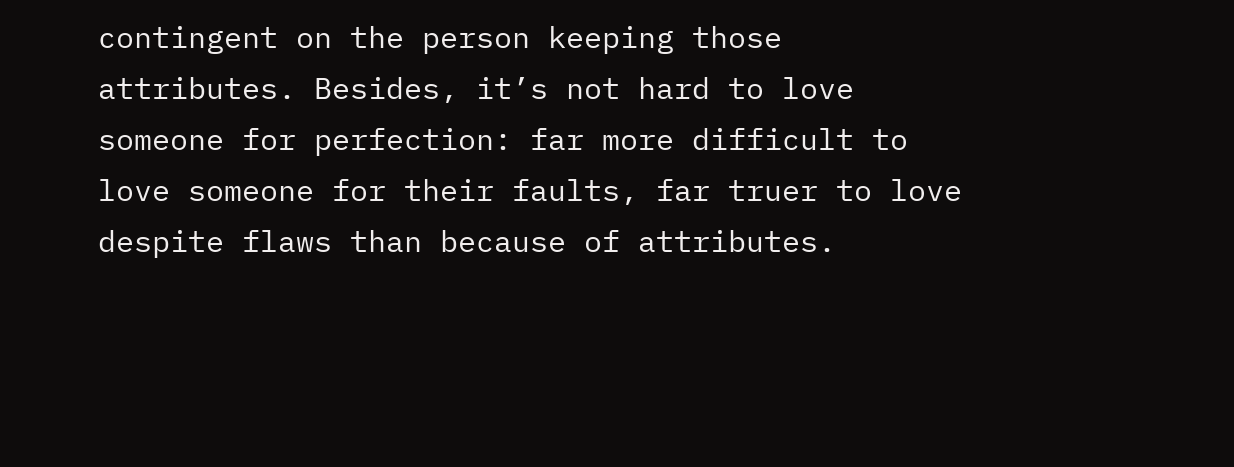contingent on the person keeping those attributes. Besides, it’s not hard to love someone for perfection: far more difficult to love someone for their faults, far truer to love despite flaws than because of attributes.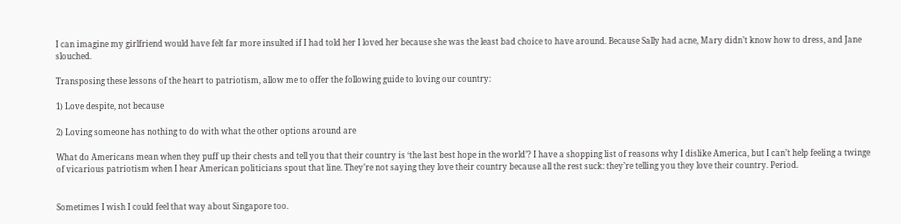I can imagine my girlfriend would have felt far more insulted if I had told her I loved her because she was the least bad choice to have around. Because Sally had acne, Mary didn’t know how to dress, and Jane slouched.

Transposing these lessons of the heart to patriotism, allow me to offer the following guide to loving our country:

1) Love despite, not because

2) Loving someone has nothing to do with what the other options around are

What do Americans mean when they puff up their chests and tell you that their country is ‘the last best hope in the world’? I have a shopping list of reasons why I dislike America, but I can’t help feeling a twinge of vicarious patriotism when I hear American politicians spout that line. They’re not saying they love their country because all the rest suck: they’re telling you they love their country. Period.


Sometimes I wish I could feel that way about Singapore too.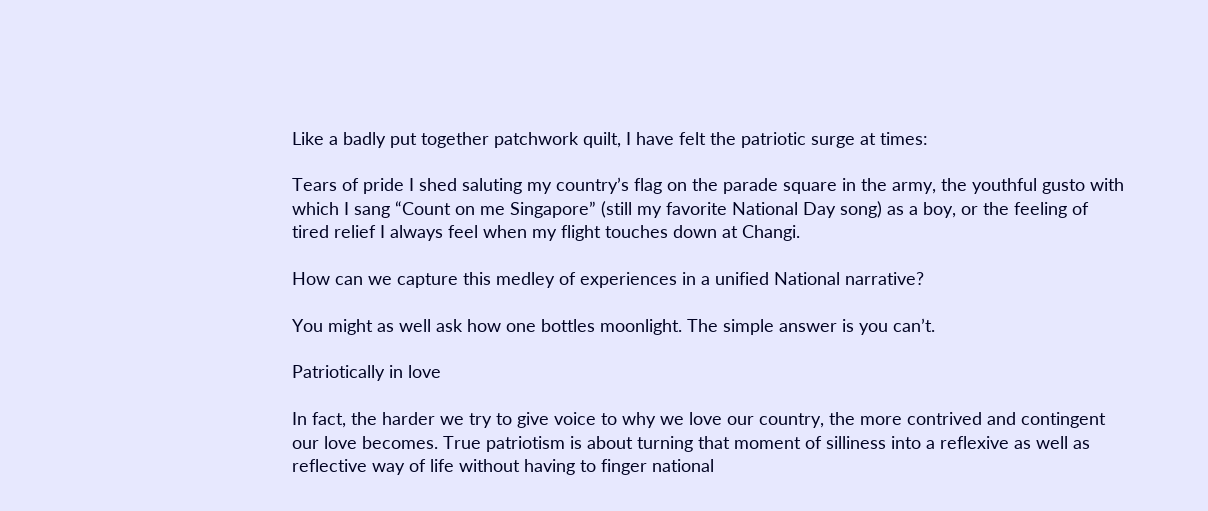Like a badly put together patchwork quilt, I have felt the patriotic surge at times:

Tears of pride I shed saluting my country’s flag on the parade square in the army, the youthful gusto with which I sang “Count on me Singapore” (still my favorite National Day song) as a boy, or the feeling of tired relief I always feel when my flight touches down at Changi.

How can we capture this medley of experiences in a unified National narrative?

You might as well ask how one bottles moonlight. The simple answer is you can’t.

Patriotically in love

In fact, the harder we try to give voice to why we love our country, the more contrived and contingent our love becomes. True patriotism is about turning that moment of silliness into a reflexive as well as reflective way of life without having to finger national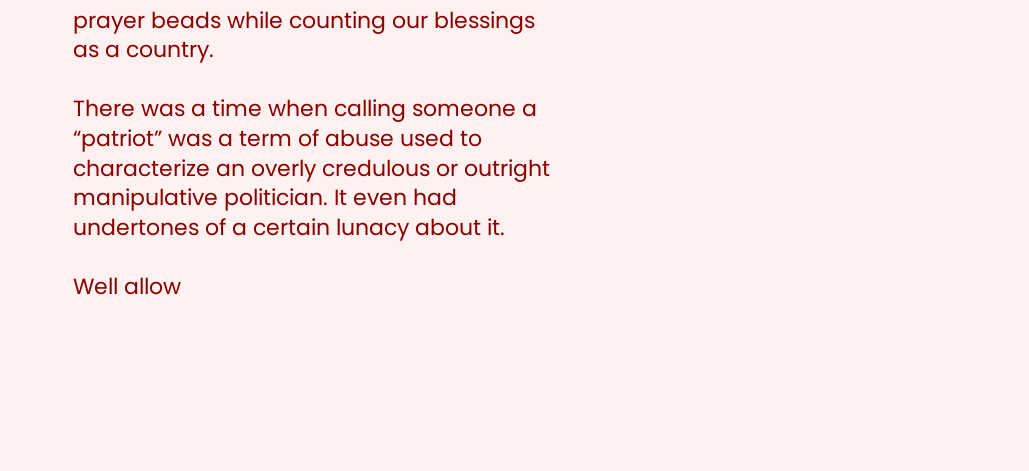prayer beads while counting our blessings as a country.

There was a time when calling someone a “patriot” was a term of abuse used to characterize an overly credulous or outright manipulative politician. It even had undertones of a certain lunacy about it.

Well allow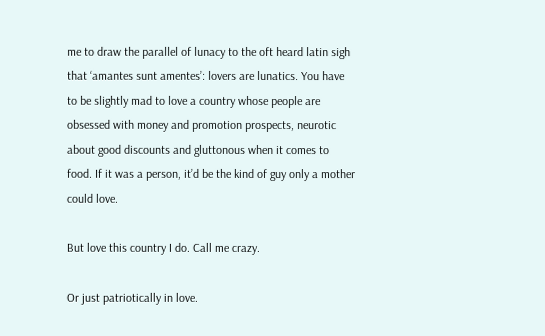me to draw the parallel of lunacy to the oft heard latin sigh that ‘amantes sunt amentes’: lovers are lunatics. You have to be slightly mad to love a country whose people are obsessed with money and promotion prospects, neurotic about good discounts and gluttonous when it comes to food. If it was a person, it’d be the kind of guy only a mother could love.

But love this country I do. Call me crazy.

Or just patriotically in love.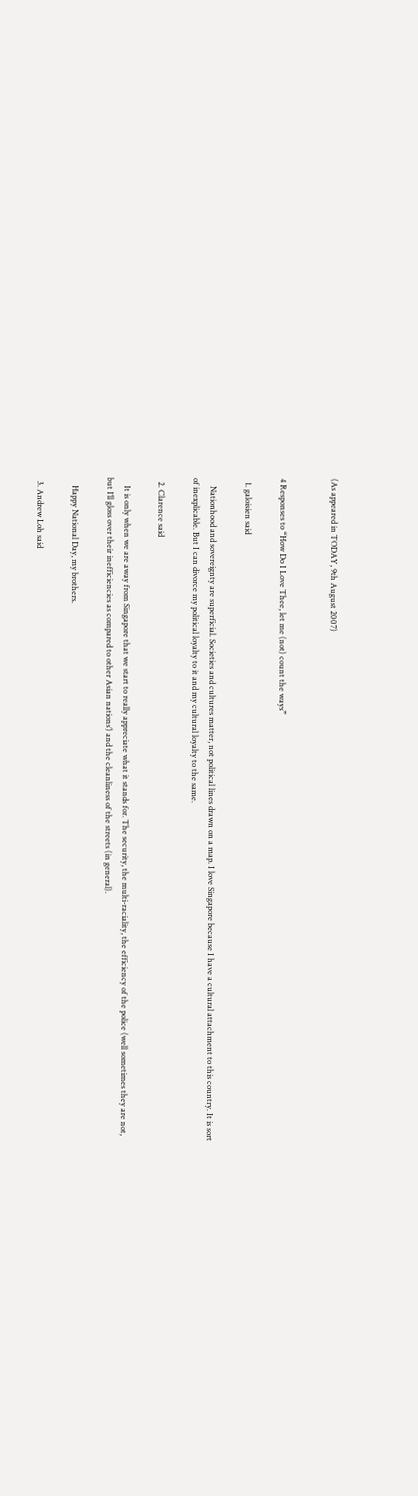(As appeared in TODAY, 9th August 2007)


4 Responses to “How Do I Love Thee, let me (not) count the ways”

  1. galoisien said

    Nationhood and sovereignty are superficial. Societies and cultures matter, not political lines drawn on a map. I love Singapore because I have a cultural attachment to this country. It is sort of inexplicable. But I can divorce my political loyalty to it and my cultural loyalty to the same.

  2. Clarence said

    It is only when we are away from Singapore that we start to really appreciate what it stands for. The security, the multi-raciality, the efficiency of the police (well sometimes they are not, but I’ll gloss over their inefficiencies as compared to other Asian nations’) and the cleanliness of the streets (in general).

    Happy National Day, my brothers.

  3. Andrew Loh said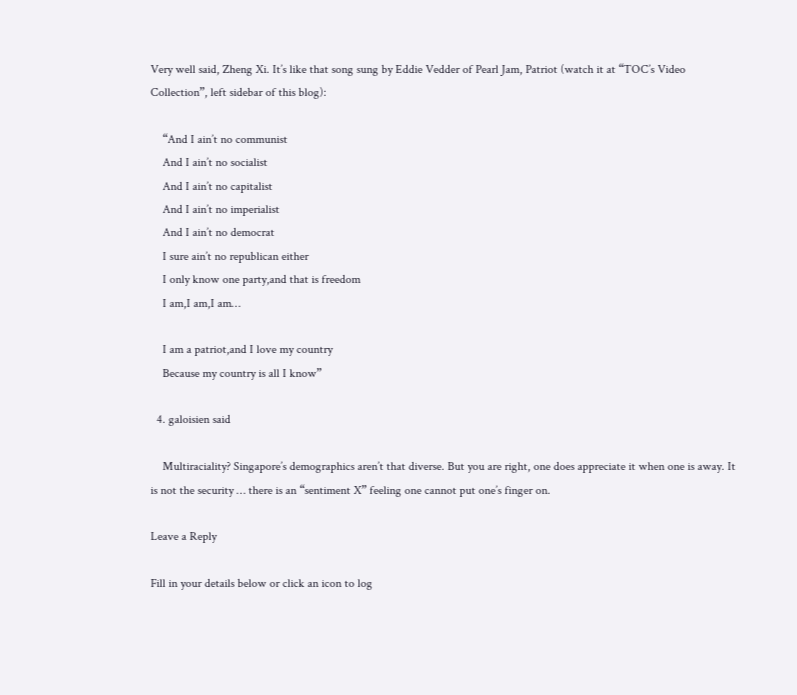Very well said, Zheng Xi. It’s like that song sung by Eddie Vedder of Pearl Jam, Patriot (watch it at “TOC’s Video Collection”, left sidebar of this blog):

    “And I ain’t no communist
    And I ain’t no socialist
    And I ain’t no capitalist
    And I ain’t no imperialist
    And I ain’t no democrat
    I sure ain’t no republican either
    I only know one party,and that is freedom
    I am,I am,I am…

    I am a patriot,and I love my country
    Because my country is all I know”

  4. galoisien said

    Multiraciality? Singapore’s demographics aren’t that diverse. But you are right, one does appreciate it when one is away. It is not the security … there is an “sentiment X” feeling one cannot put one’s finger on.

Leave a Reply

Fill in your details below or click an icon to log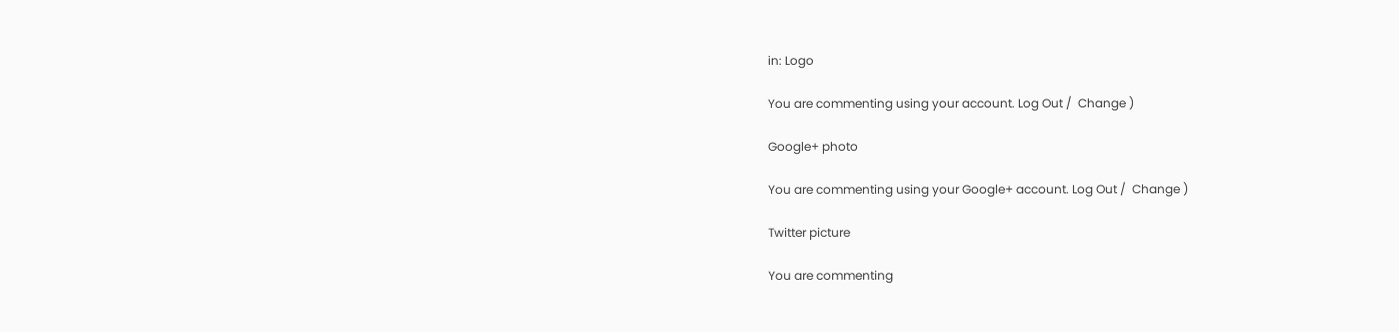in: Logo

You are commenting using your account. Log Out /  Change )

Google+ photo

You are commenting using your Google+ account. Log Out /  Change )

Twitter picture

You are commenting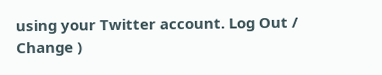using your Twitter account. Log Out /  Change )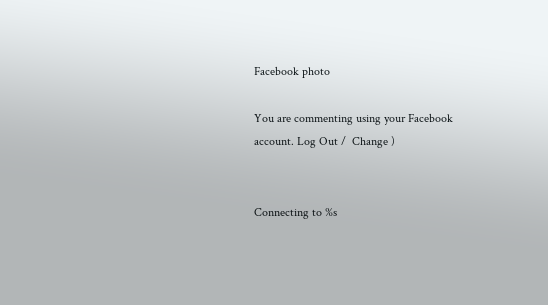Facebook photo

You are commenting using your Facebook account. Log Out /  Change )


Connecting to %s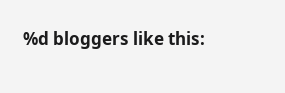%d bloggers like this: